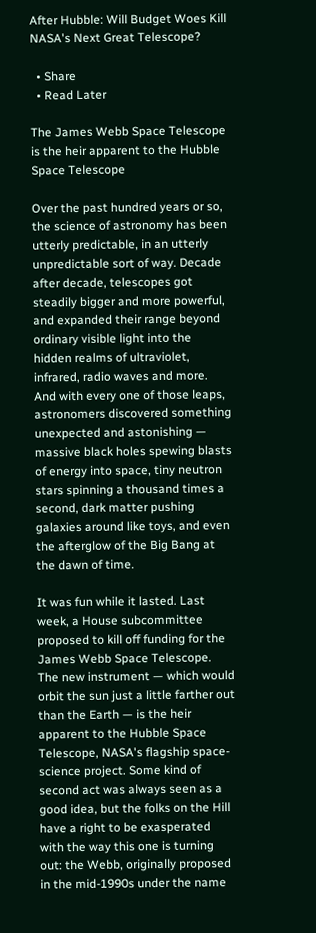After Hubble: Will Budget Woes Kill NASA's Next Great Telescope?

  • Share
  • Read Later

The James Webb Space Telescope is the heir apparent to the Hubble Space Telescope

Over the past hundred years or so, the science of astronomy has been utterly predictable, in an utterly unpredictable sort of way. Decade after decade, telescopes got steadily bigger and more powerful, and expanded their range beyond ordinary visible light into the hidden realms of ultraviolet, infrared, radio waves and more. And with every one of those leaps, astronomers discovered something unexpected and astonishing — massive black holes spewing blasts of energy into space, tiny neutron stars spinning a thousand times a second, dark matter pushing galaxies around like toys, and even the afterglow of the Big Bang at the dawn of time.

It was fun while it lasted. Last week, a House subcommittee proposed to kill off funding for the James Webb Space Telescope. The new instrument — which would orbit the sun just a little farther out than the Earth — is the heir apparent to the Hubble Space Telescope, NASA's flagship space-science project. Some kind of second act was always seen as a good idea, but the folks on the Hill have a right to be exasperated with the way this one is turning out: the Webb, originally proposed in the mid-1990s under the name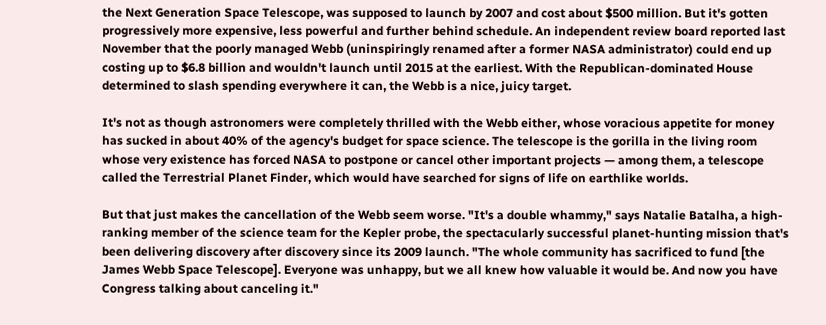the Next Generation Space Telescope, was supposed to launch by 2007 and cost about $500 million. But it's gotten progressively more expensive, less powerful and further behind schedule. An independent review board reported last November that the poorly managed Webb (uninspiringly renamed after a former NASA administrator) could end up costing up to $6.8 billion and wouldn't launch until 2015 at the earliest. With the Republican-dominated House determined to slash spending everywhere it can, the Webb is a nice, juicy target.

It's not as though astronomers were completely thrilled with the Webb either, whose voracious appetite for money has sucked in about 40% of the agency's budget for space science. The telescope is the gorilla in the living room whose very existence has forced NASA to postpone or cancel other important projects — among them, a telescope called the Terrestrial Planet Finder, which would have searched for signs of life on earthlike worlds.

But that just makes the cancellation of the Webb seem worse. "It's a double whammy," says Natalie Batalha, a high-ranking member of the science team for the Kepler probe, the spectacularly successful planet-hunting mission that's been delivering discovery after discovery since its 2009 launch. "The whole community has sacrificed to fund [the James Webb Space Telescope]. Everyone was unhappy, but we all knew how valuable it would be. And now you have Congress talking about canceling it."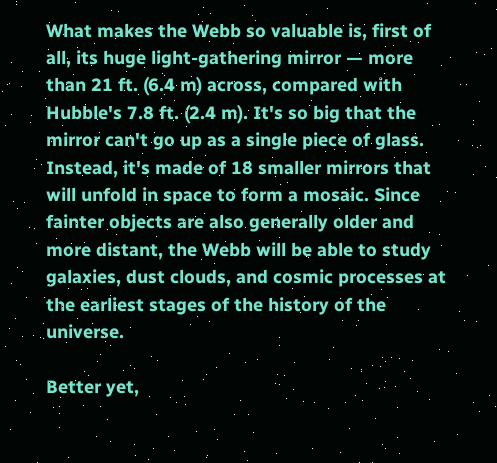What makes the Webb so valuable is, first of all, its huge light-gathering mirror — more than 21 ft. (6.4 m) across, compared with Hubble's 7.8 ft. (2.4 m). It's so big that the mirror can't go up as a single piece of glass. Instead, it's made of 18 smaller mirrors that will unfold in space to form a mosaic. Since fainter objects are also generally older and more distant, the Webb will be able to study galaxies, dust clouds, and cosmic processes at the earliest stages of the history of the universe.

Better yet,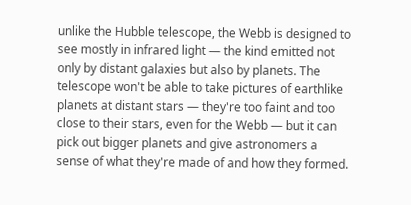unlike the Hubble telescope, the Webb is designed to see mostly in infrared light — the kind emitted not only by distant galaxies but also by planets. The telescope won't be able to take pictures of earthlike planets at distant stars — they're too faint and too close to their stars, even for the Webb — but it can pick out bigger planets and give astronomers a sense of what they're made of and how they formed.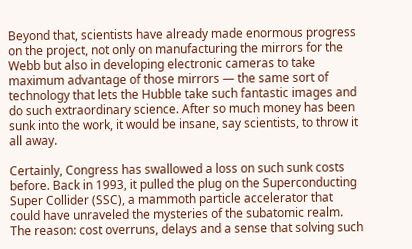Beyond that, scientists have already made enormous progress on the project, not only on manufacturing the mirrors for the Webb but also in developing electronic cameras to take maximum advantage of those mirrors — the same sort of technology that lets the Hubble take such fantastic images and do such extraordinary science. After so much money has been sunk into the work, it would be insane, say scientists, to throw it all away.

Certainly, Congress has swallowed a loss on such sunk costs before. Back in 1993, it pulled the plug on the Superconducting Super Collider (SSC), a mammoth particle accelerator that could have unraveled the mysteries of the subatomic realm. The reason: cost overruns, delays and a sense that solving such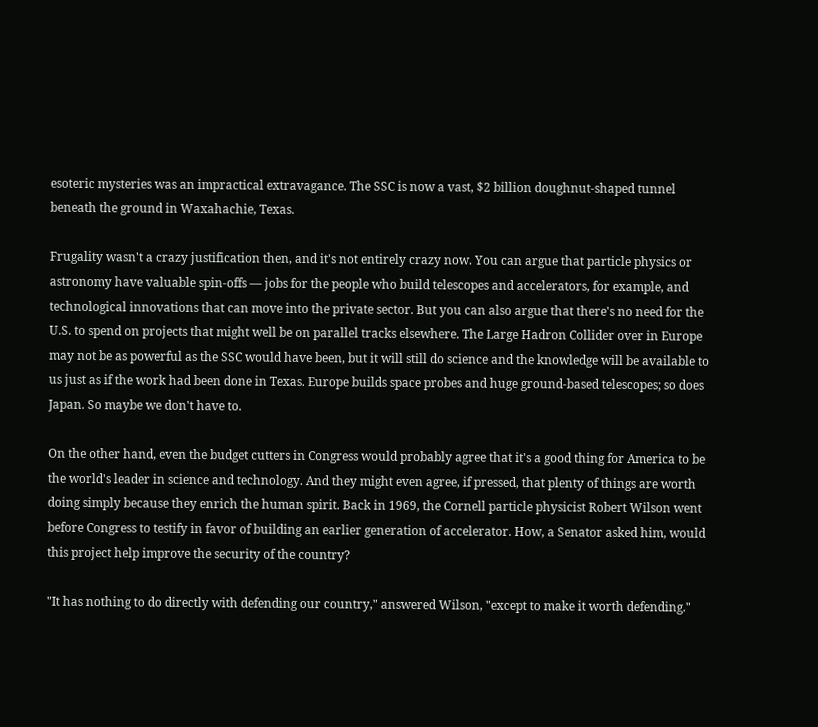esoteric mysteries was an impractical extravagance. The SSC is now a vast, $2 billion doughnut-shaped tunnel beneath the ground in Waxahachie, Texas.

Frugality wasn't a crazy justification then, and it's not entirely crazy now. You can argue that particle physics or astronomy have valuable spin-offs — jobs for the people who build telescopes and accelerators, for example, and technological innovations that can move into the private sector. But you can also argue that there's no need for the U.S. to spend on projects that might well be on parallel tracks elsewhere. The Large Hadron Collider over in Europe may not be as powerful as the SSC would have been, but it will still do science and the knowledge will be available to us just as if the work had been done in Texas. Europe builds space probes and huge ground-based telescopes; so does Japan. So maybe we don't have to.

On the other hand, even the budget cutters in Congress would probably agree that it's a good thing for America to be the world's leader in science and technology. And they might even agree, if pressed, that plenty of things are worth doing simply because they enrich the human spirit. Back in 1969, the Cornell particle physicist Robert Wilson went before Congress to testify in favor of building an earlier generation of accelerator. How, a Senator asked him, would this project help improve the security of the country?

"It has nothing to do directly with defending our country," answered Wilson, "except to make it worth defending."